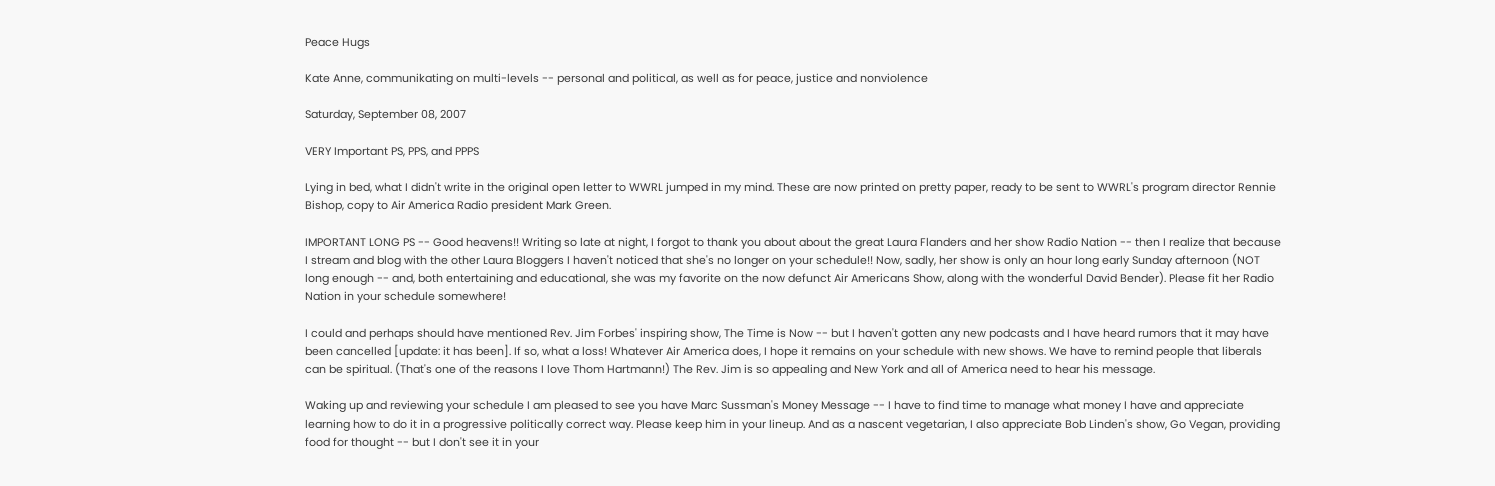Peace Hugs

Kate Anne, communikating on multi-levels -- personal and political, as well as for peace, justice and nonviolence

Saturday, September 08, 2007

VERY Important PS, PPS, and PPPS

Lying in bed, what I didn't write in the original open letter to WWRL jumped in my mind. These are now printed on pretty paper, ready to be sent to WWRL's program director Rennie Bishop, copy to Air America Radio president Mark Green.

IMPORTANT LONG PS -- Good heavens!! Writing so late at night, I forgot to thank you about about the great Laura Flanders and her show Radio Nation -- then I realize that because I stream and blog with the other Laura Bloggers I haven't noticed that she's no longer on your schedule!! Now, sadly, her show is only an hour long early Sunday afternoon (NOT long enough -- and, both entertaining and educational, she was my favorite on the now defunct Air Americans Show, along with the wonderful David Bender). Please fit her Radio Nation in your schedule somewhere!

I could and perhaps should have mentioned Rev. Jim Forbes' inspiring show, The Time is Now -- but I haven't gotten any new podcasts and I have heard rumors that it may have been cancelled [update: it has been]. If so, what a loss! Whatever Air America does, I hope it remains on your schedule with new shows. We have to remind people that liberals can be spiritual. (That's one of the reasons I love Thom Hartmann!) The Rev. Jim is so appealing and New York and all of America need to hear his message.

Waking up and reviewing your schedule I am pleased to see you have Marc Sussman's Money Message -- I have to find time to manage what money I have and appreciate learning how to do it in a progressive politically correct way. Please keep him in your lineup. And as a nascent vegetarian, I also appreciate Bob Linden's show, Go Vegan, providing food for thought -- but I don't see it in your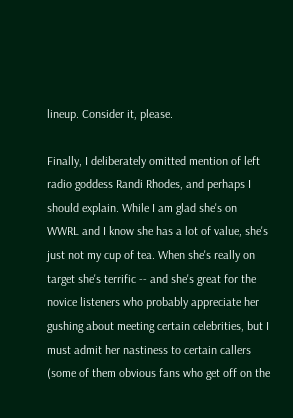lineup. Consider it, please.

Finally, I deliberately omitted mention of left radio goddess Randi Rhodes, and perhaps I should explain. While I am glad she's on WWRL and I know she has a lot of value, she's just not my cup of tea. When she's really on target she's terrific -- and she's great for the novice listeners who probably appreciate her gushing about meeting certain celebrities, but I must admit her nastiness to certain callers (some of them obvious fans who get off on the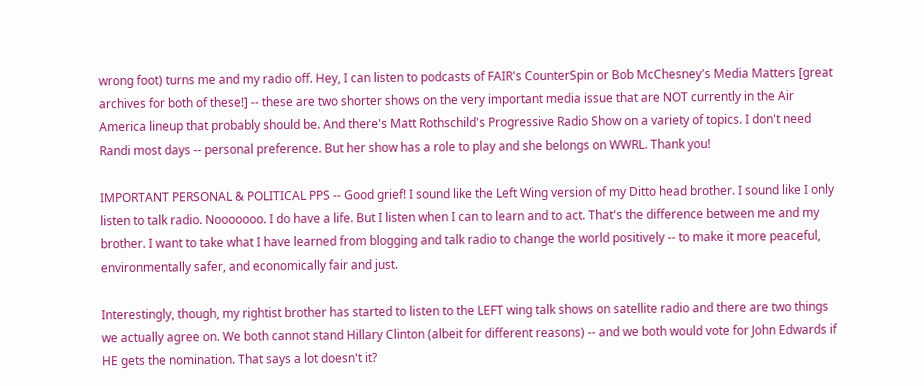wrong foot) turns me and my radio off. Hey, I can listen to podcasts of FAIR's CounterSpin or Bob McChesney's Media Matters [great archives for both of these!] -- these are two shorter shows on the very important media issue that are NOT currently in the Air America lineup that probably should be. And there's Matt Rothschild's Progressive Radio Show on a variety of topics. I don't need Randi most days -- personal preference. But her show has a role to play and she belongs on WWRL. Thank you!

IMPORTANT PERSONAL & POLITICAL PPS -- Good grief! I sound like the Left Wing version of my Ditto head brother. I sound like I only listen to talk radio. Nooooooo. I do have a life. But I listen when I can to learn and to act. That's the difference between me and my brother. I want to take what I have learned from blogging and talk radio to change the world positively -- to make it more peaceful, environmentally safer, and economically fair and just.

Interestingly, though, my rightist brother has started to listen to the LEFT wing talk shows on satellite radio and there are two things we actually agree on. We both cannot stand Hillary Clinton (albeit for different reasons) -- and we both would vote for John Edwards if HE gets the nomination. That says a lot doesn't it?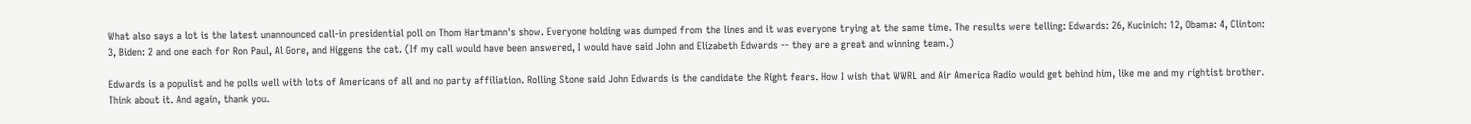What also says a lot is the latest unannounced call-in presidential poll on Thom Hartmann's show. Everyone holding was dumped from the lines and it was everyone trying at the same time. The results were telling: Edwards: 26, Kucinich: 12, Obama: 4, Clinton: 3, Biden: 2 and one each for Ron Paul, Al Gore, and Higgens the cat. (If my call would have been answered, I would have said John and Elizabeth Edwards -- they are a great and winning team.)

Edwards is a populist and he polls well with lots of Americans of all and no party affiliation. Rolling Stone said John Edwards is the candidate the Right fears. How I wish that WWRL and Air America Radio would get behind him, like me and my rightist brother. Think about it. And again, thank you.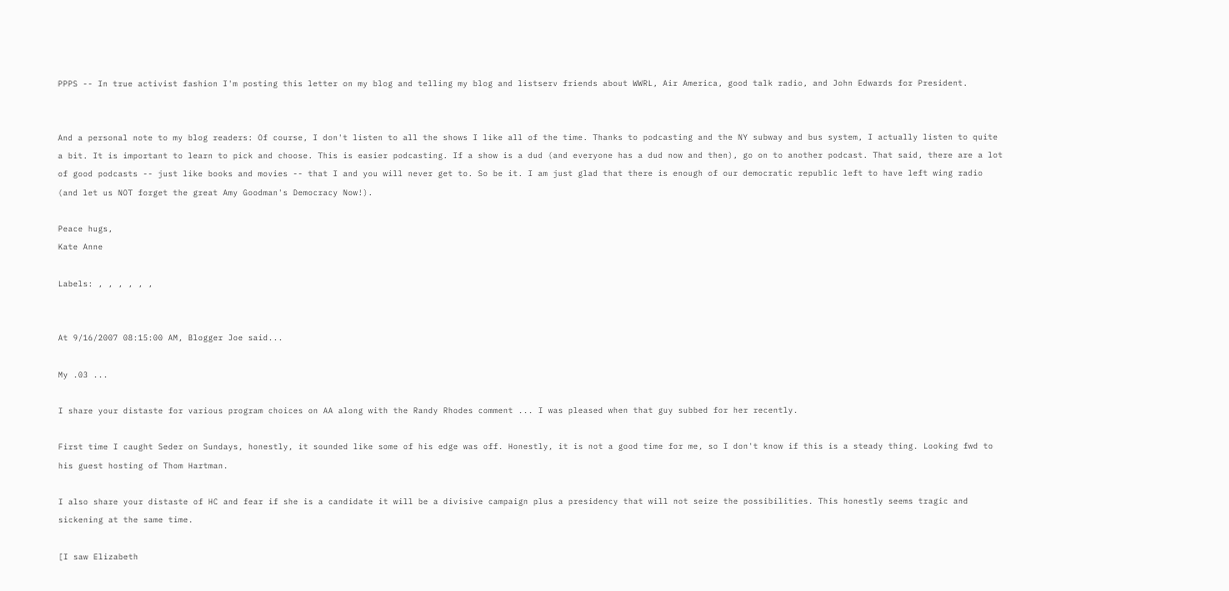PPPS -- In true activist fashion I'm posting this letter on my blog and telling my blog and listserv friends about WWRL, Air America, good talk radio, and John Edwards for President.


And a personal note to my blog readers: Of course, I don't listen to all the shows I like all of the time. Thanks to podcasting and the NY subway and bus system, I actually listen to quite a bit. It is important to learn to pick and choose. This is easier podcasting. If a show is a dud (and everyone has a dud now and then), go on to another podcast. That said, there are a lot of good podcasts -- just like books and movies -- that I and you will never get to. So be it. I am just glad that there is enough of our democratic republic left to have left wing radio (and let us NOT forget the great Amy Goodman's Democracy Now!).

Peace hugs,
Kate Anne

Labels: , , , , , ,


At 9/16/2007 08:15:00 AM, Blogger Joe said...

My .03 ...

I share your distaste for various program choices on AA along with the Randy Rhodes comment ... I was pleased when that guy subbed for her recently.

First time I caught Seder on Sundays, honestly, it sounded like some of his edge was off. Honestly, it is not a good time for me, so I don't know if this is a steady thing. Looking fwd to his guest hosting of Thom Hartman.

I also share your distaste of HC and fear if she is a candidate it will be a divisive campaign plus a presidency that will not seize the possibilities. This honestly seems tragic and sickening at the same time.

[I saw Elizabeth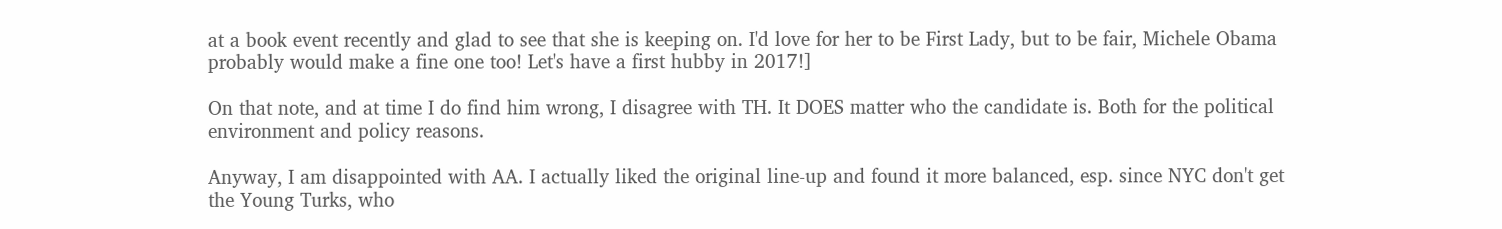at a book event recently and glad to see that she is keeping on. I'd love for her to be First Lady, but to be fair, Michele Obama probably would make a fine one too! Let's have a first hubby in 2017!]

On that note, and at time I do find him wrong, I disagree with TH. It DOES matter who the candidate is. Both for the political environment and policy reasons.

Anyway, I am disappointed with AA. I actually liked the original line-up and found it more balanced, esp. since NYC don't get the Young Turks, who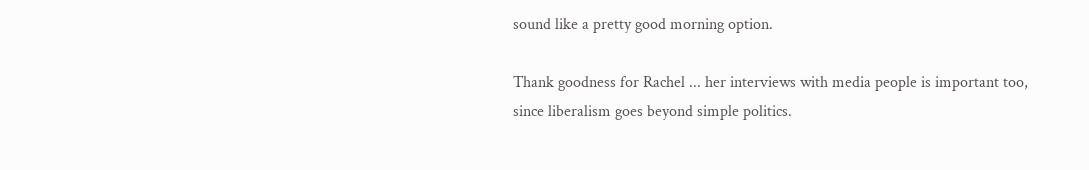sound like a pretty good morning option.

Thank goodness for Rachel ... her interviews with media people is important too, since liberalism goes beyond simple politics.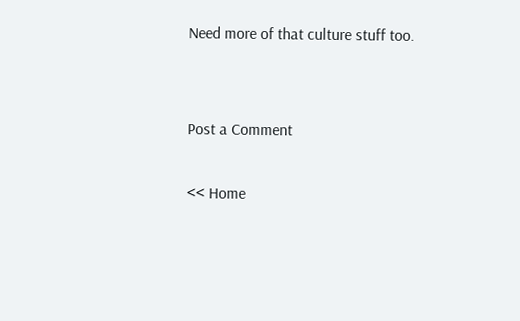Need more of that culture stuff too.


Post a Comment

<< Home